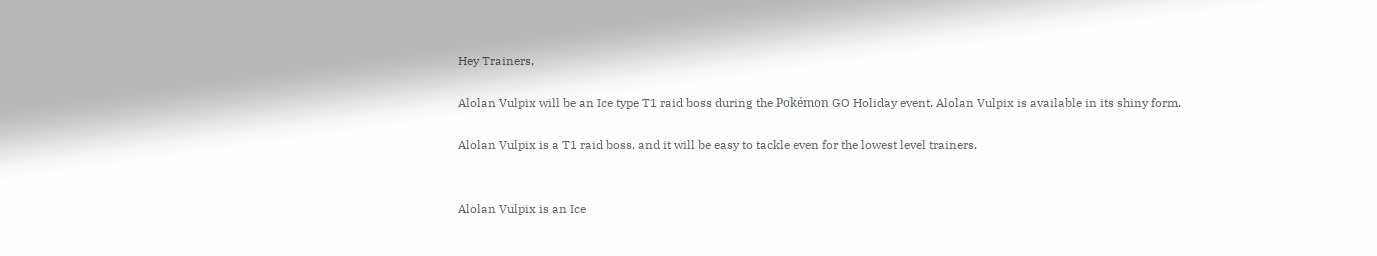Hey Trainers,

Alolan Vulpix will be an Ice type T1 raid boss during the Pokémon GO Holiday event. Alolan Vulpix is available in its shiny form.

Alolan Vulpix is a T1 raid boss, and it will be easy to tackle even for the lowest level trainers.


Alolan Vulpix is an Ice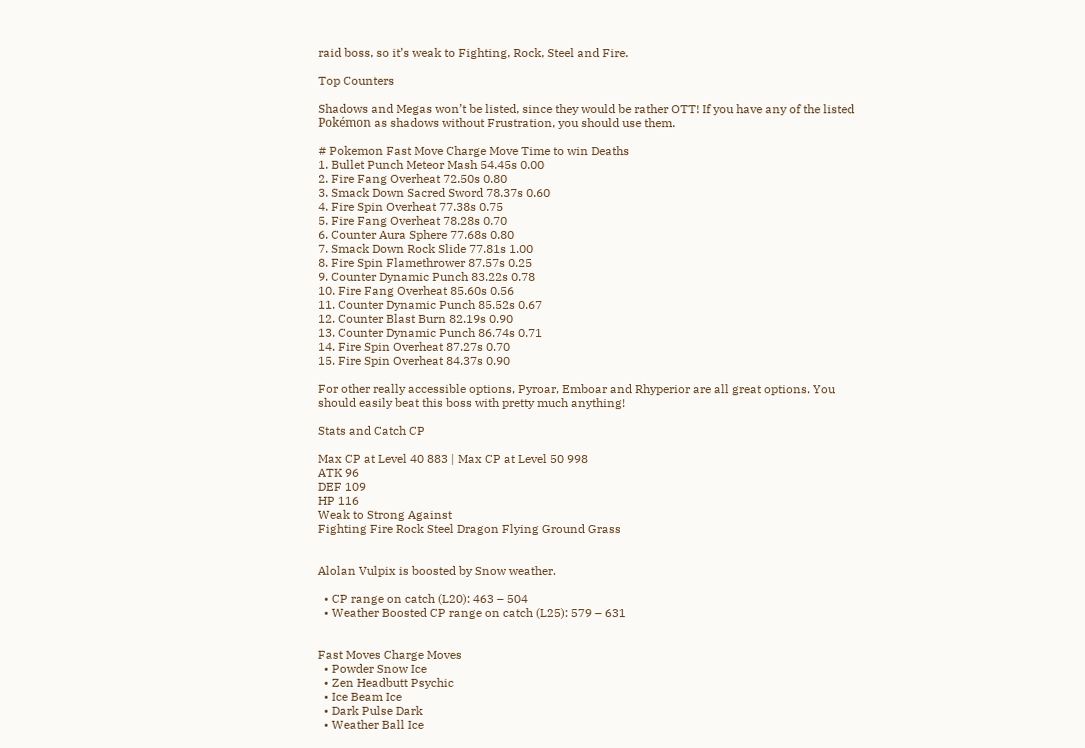raid boss, so it’s weak to Fighting, Rock, Steel and Fire.

Top Counters

Shadows and Megas won’t be listed, since they would be rather OTT! If you have any of the listed Pokémon as shadows without Frustration, you should use them.

# Pokemon Fast Move Charge Move Time to win Deaths
1. Bullet Punch Meteor Mash 54.45s 0.00
2. Fire Fang Overheat 72.50s 0.80
3. Smack Down Sacred Sword 78.37s 0.60
4. Fire Spin Overheat 77.38s 0.75
5. Fire Fang Overheat 78.28s 0.70
6. Counter Aura Sphere 77.68s 0.80
7. Smack Down Rock Slide 77.81s 1.00
8. Fire Spin Flamethrower 87.57s 0.25
9. Counter Dynamic Punch 83.22s 0.78
10. Fire Fang Overheat 85.60s 0.56
11. Counter Dynamic Punch 85.52s 0.67
12. Counter Blast Burn 82.19s 0.90
13. Counter Dynamic Punch 86.74s 0.71
14. Fire Spin Overheat 87.27s 0.70
15. Fire Spin Overheat 84.37s 0.90

For other really accessible options, Pyroar, Emboar and Rhyperior are all great options. You should easily beat this boss with pretty much anything!

Stats and Catch CP

Max CP at Level 40 883 | Max CP at Level 50 998
ATK 96
DEF 109
HP 116
Weak to Strong Against
Fighting Fire Rock Steel Dragon Flying Ground Grass


Alolan Vulpix is boosted by Snow weather.

  • CP range on catch (L20): 463 – 504
  • Weather Boosted CP range on catch (L25): 579 – 631


Fast Moves Charge Moves
  • Powder Snow Ice
  • Zen Headbutt Psychic
  • Ice Beam Ice
  • Dark Pulse Dark
  • Weather Ball Ice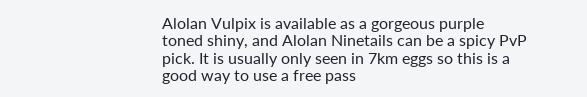Alolan Vulpix is available as a gorgeous purple toned shiny, and Alolan Ninetails can be a spicy PvP pick. It is usually only seen in 7km eggs so this is a good way to use a free pass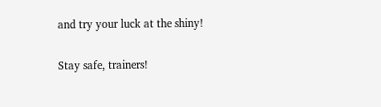and try your luck at the shiny!

Stay safe, trainers!